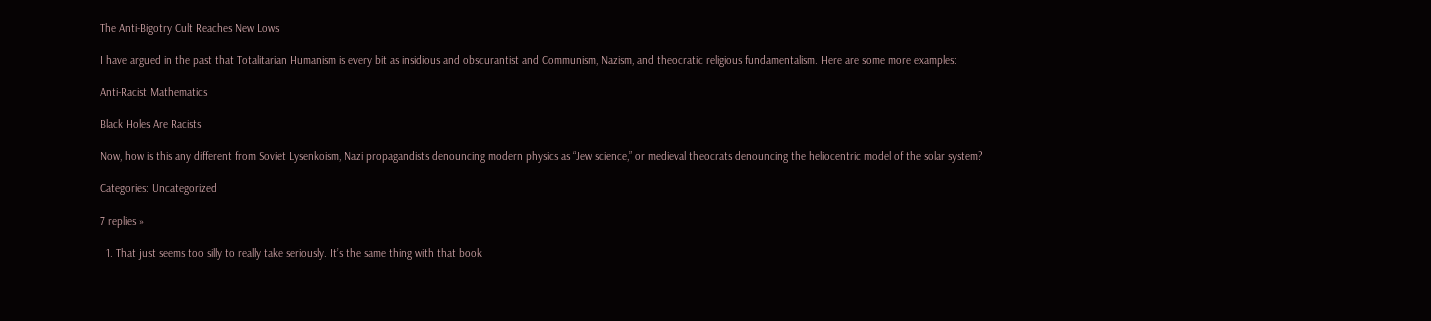The Anti-Bigotry Cult Reaches New Lows

I have argued in the past that Totalitarian Humanism is every bit as insidious and obscurantist and Communism, Nazism, and theocratic religious fundamentalism. Here are some more examples:

Anti-Racist Mathematics

Black Holes Are Racists

Now, how is this any different from Soviet Lysenkoism, Nazi propagandists denouncing modern physics as “Jew science,” or medieval theocrats denouncing the heliocentric model of the solar system?

Categories: Uncategorized

7 replies »

  1. That just seems too silly to really take seriously. It’s the same thing with that book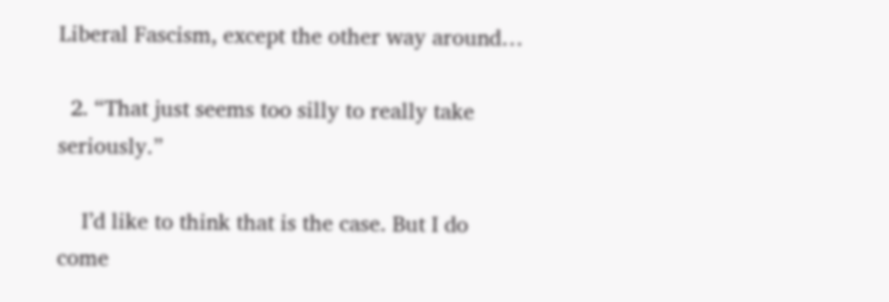Liberal Fascism, except the other way around…

  2. “That just seems too silly to really take seriously.”

    I’d like to think that is the case. But I do come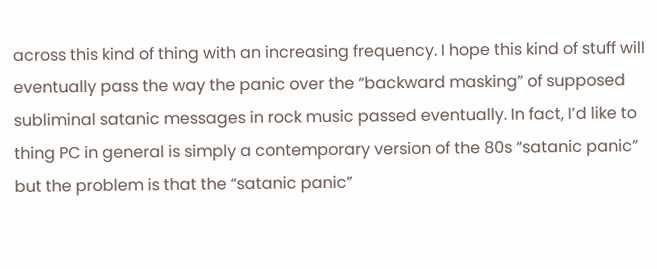across this kind of thing with an increasing frequency. I hope this kind of stuff will eventually pass the way the panic over the “backward masking” of supposed subliminal satanic messages in rock music passed eventually. In fact, I’d like to thing PC in general is simply a contemporary version of the 80s “satanic panic” but the problem is that the “satanic panic”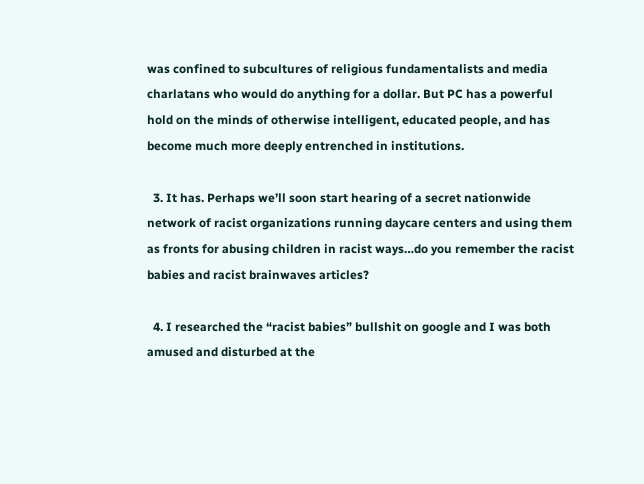was confined to subcultures of religious fundamentalists and media charlatans who would do anything for a dollar. But PC has a powerful hold on the minds of otherwise intelligent, educated people, and has become much more deeply entrenched in institutions.

  3. It has. Perhaps we’ll soon start hearing of a secret nationwide network of racist organizations running daycare centers and using them as fronts for abusing children in racist ways…do you remember the racist babies and racist brainwaves articles?

  4. I researched the “racist babies” bullshit on google and I was both amused and disturbed at the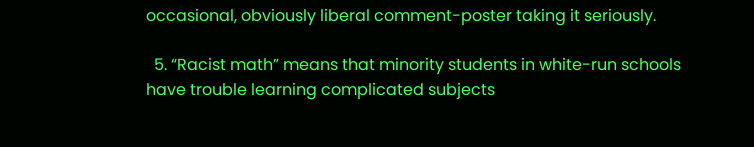occasional, obviously liberal comment-poster taking it seriously.

  5. “Racist math” means that minority students in white-run schools have trouble learning complicated subjects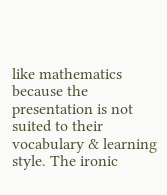like mathematics because the presentation is not suited to their vocabulary & learning style. The ironic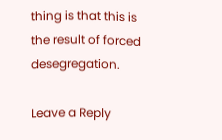thing is that this is the result of forced desegregation.

Leave a Reply